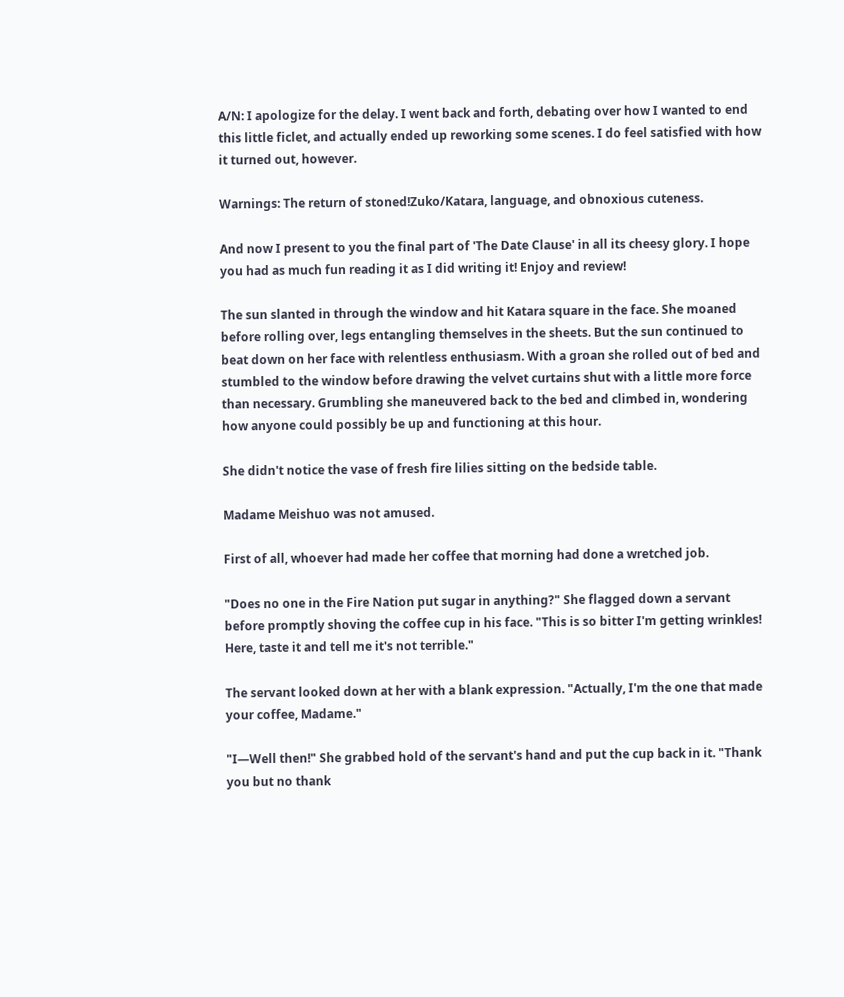A/N: I apologize for the delay. I went back and forth, debating over how I wanted to end this little ficlet, and actually ended up reworking some scenes. I do feel satisfied with how it turned out, however.

Warnings: The return of stoned!Zuko/Katara, language, and obnoxious cuteness.

And now I present to you the final part of 'The Date Clause' in all its cheesy glory. I hope you had as much fun reading it as I did writing it! Enjoy and review!

The sun slanted in through the window and hit Katara square in the face. She moaned before rolling over, legs entangling themselves in the sheets. But the sun continued to beat down on her face with relentless enthusiasm. With a groan she rolled out of bed and stumbled to the window before drawing the velvet curtains shut with a little more force than necessary. Grumbling she maneuvered back to the bed and climbed in, wondering how anyone could possibly be up and functioning at this hour.

She didn't notice the vase of fresh fire lilies sitting on the bedside table.

Madame Meishuo was not amused.

First of all, whoever had made her coffee that morning had done a wretched job.

"Does no one in the Fire Nation put sugar in anything?" She flagged down a servant before promptly shoving the coffee cup in his face. "This is so bitter I'm getting wrinkles! Here, taste it and tell me it's not terrible."

The servant looked down at her with a blank expression. "Actually, I'm the one that made your coffee, Madame."

"I—Well then!" She grabbed hold of the servant's hand and put the cup back in it. "Thank you but no thank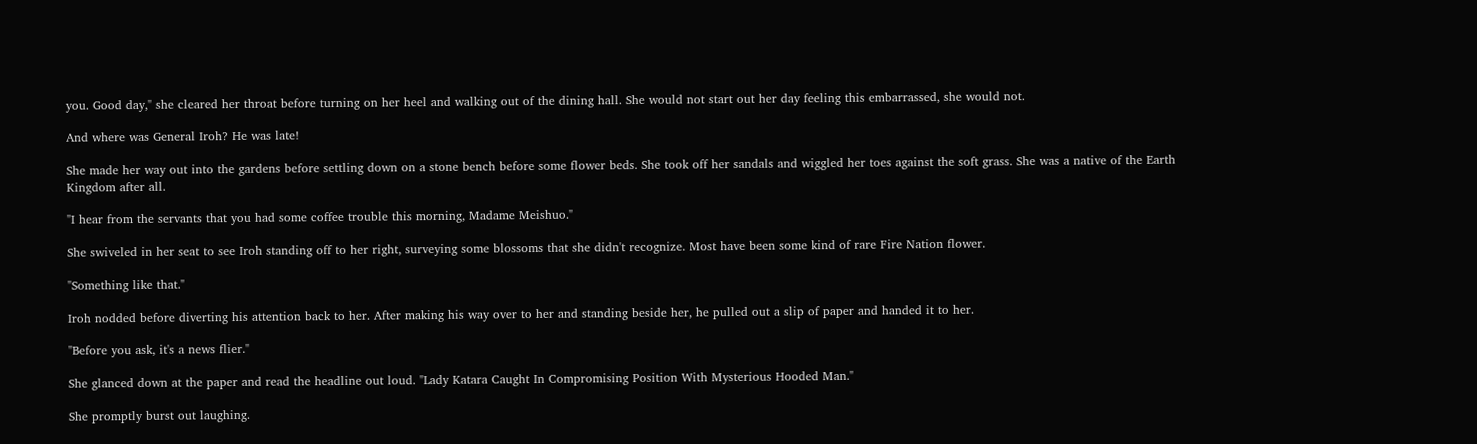you. Good day," she cleared her throat before turning on her heel and walking out of the dining hall. She would not start out her day feeling this embarrassed, she would not.

And where was General Iroh? He was late!

She made her way out into the gardens before settling down on a stone bench before some flower beds. She took off her sandals and wiggled her toes against the soft grass. She was a native of the Earth Kingdom after all.

"I hear from the servants that you had some coffee trouble this morning, Madame Meishuo."

She swiveled in her seat to see Iroh standing off to her right, surveying some blossoms that she didn't recognize. Most have been some kind of rare Fire Nation flower.

"Something like that."

Iroh nodded before diverting his attention back to her. After making his way over to her and standing beside her, he pulled out a slip of paper and handed it to her.

"Before you ask, it's a news flier."

She glanced down at the paper and read the headline out loud. "Lady Katara Caught In Compromising Position With Mysterious Hooded Man."

She promptly burst out laughing.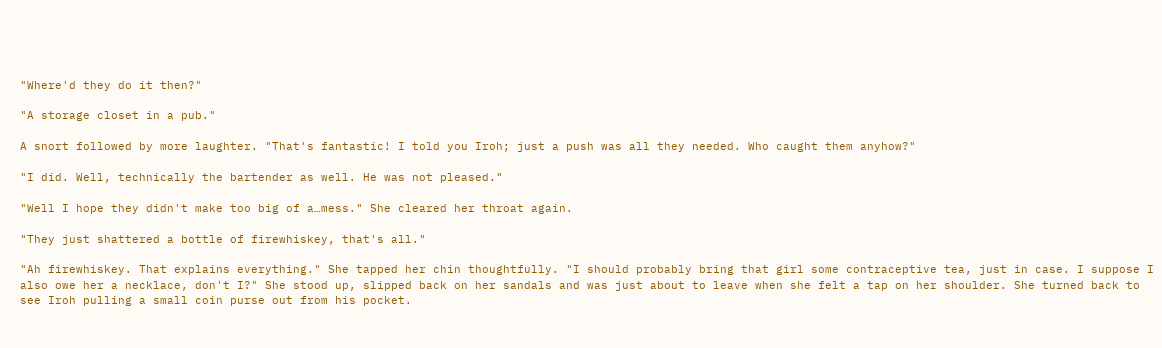"Where'd they do it then?"

"A storage closet in a pub."

A snort followed by more laughter. "That's fantastic! I told you Iroh; just a push was all they needed. Who caught them anyhow?"

"I did. Well, technically the bartender as well. He was not pleased."

"Well I hope they didn't make too big of a…mess." She cleared her throat again.

"They just shattered a bottle of firewhiskey, that's all."

"Ah firewhiskey. That explains everything." She tapped her chin thoughtfully. "I should probably bring that girl some contraceptive tea, just in case. I suppose I also owe her a necklace, don't I?" She stood up, slipped back on her sandals and was just about to leave when she felt a tap on her shoulder. She turned back to see Iroh pulling a small coin purse out from his pocket.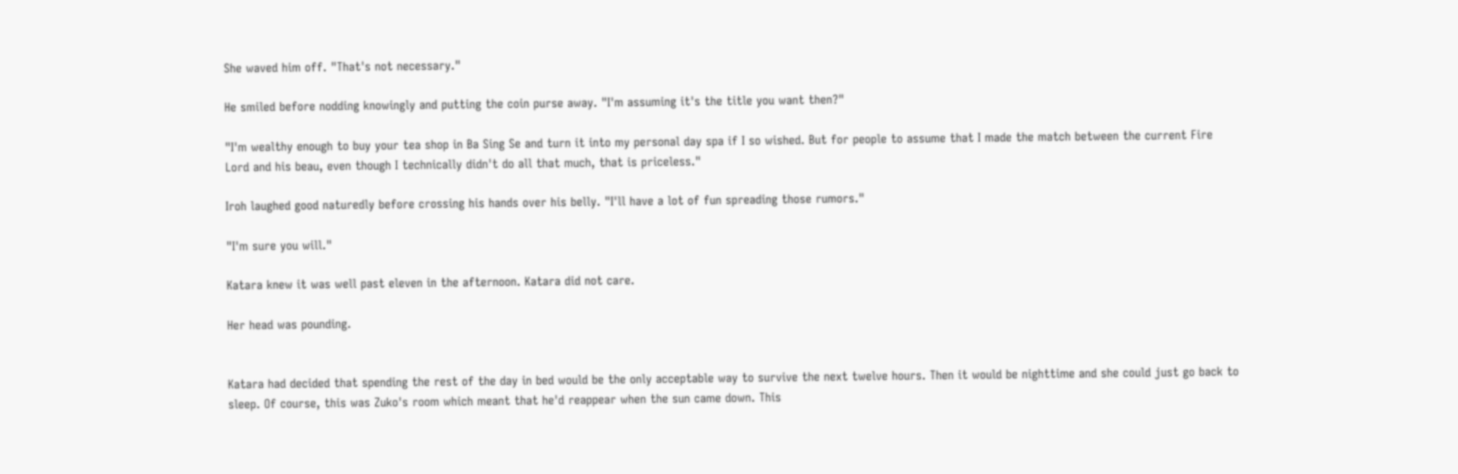She waved him off. "That's not necessary."

He smiled before nodding knowingly and putting the coin purse away. "I'm assuming it's the title you want then?"

"I'm wealthy enough to buy your tea shop in Ba Sing Se and turn it into my personal day spa if I so wished. But for people to assume that I made the match between the current Fire Lord and his beau, even though I technically didn't do all that much, that is priceless."

Iroh laughed good naturedly before crossing his hands over his belly. "I'll have a lot of fun spreading those rumors."

"I'm sure you will."

Katara knew it was well past eleven in the afternoon. Katara did not care.

Her head was pounding.


Katara had decided that spending the rest of the day in bed would be the only acceptable way to survive the next twelve hours. Then it would be nighttime and she could just go back to sleep. Of course, this was Zuko's room which meant that he'd reappear when the sun came down. This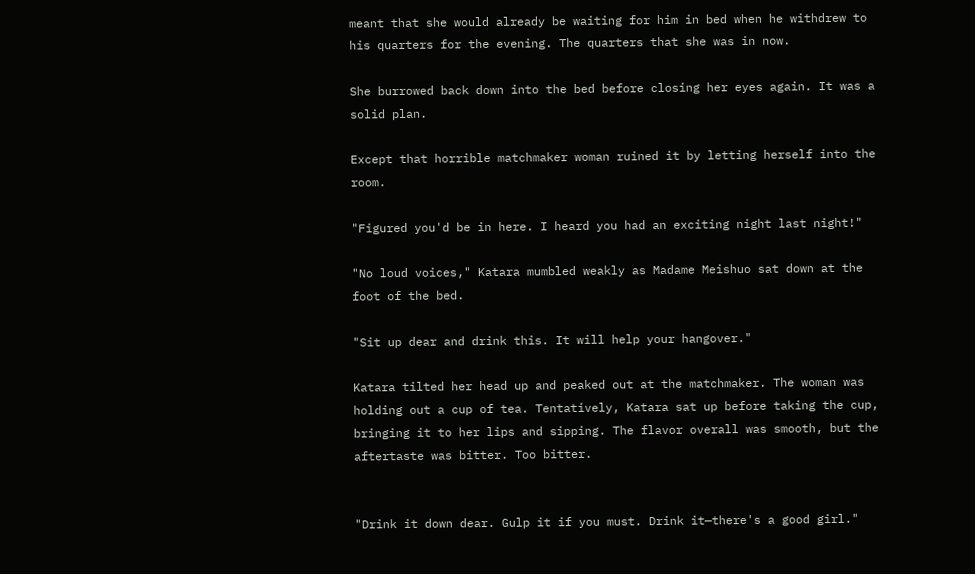meant that she would already be waiting for him in bed when he withdrew to his quarters for the evening. The quarters that she was in now.

She burrowed back down into the bed before closing her eyes again. It was a solid plan.

Except that horrible matchmaker woman ruined it by letting herself into the room.

"Figured you'd be in here. I heard you had an exciting night last night!"

"No loud voices," Katara mumbled weakly as Madame Meishuo sat down at the foot of the bed.

"Sit up dear and drink this. It will help your hangover."

Katara tilted her head up and peaked out at the matchmaker. The woman was holding out a cup of tea. Tentatively, Katara sat up before taking the cup, bringing it to her lips and sipping. The flavor overall was smooth, but the aftertaste was bitter. Too bitter.


"Drink it down dear. Gulp it if you must. Drink it—there's a good girl."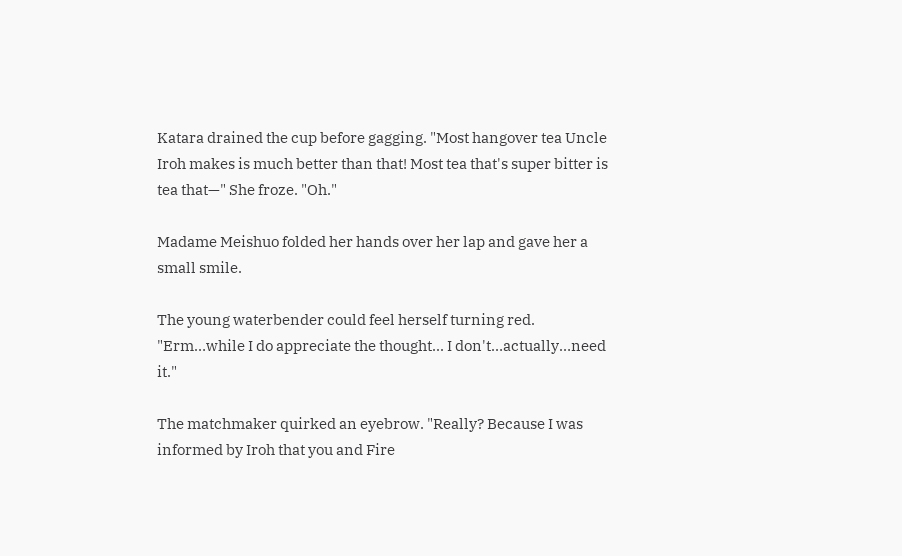Katara drained the cup before gagging. "Most hangover tea Uncle Iroh makes is much better than that! Most tea that's super bitter is tea that—" She froze. "Oh."

Madame Meishuo folded her hands over her lap and gave her a small smile.

The young waterbender could feel herself turning red. "Erm…while I do appreciate the thought... I don't…actually…need it."

The matchmaker quirked an eyebrow. "Really? Because I was informed by Iroh that you and Fire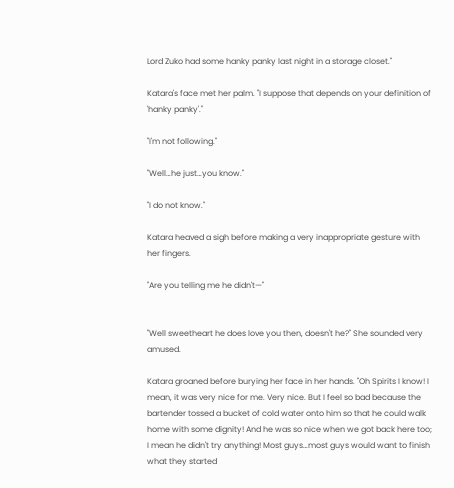Lord Zuko had some hanky panky last night in a storage closet."

Katara's face met her palm. "I suppose that depends on your definition of 'hanky panky'."

"I'm not following."

"Well…he just…you know."

"I do not know."

Katara heaved a sigh before making a very inappropriate gesture with her fingers.

"Are you telling me he didn't—"


"Well sweetheart he does love you then, doesn't he?" She sounded very amused.

Katara groaned before burying her face in her hands. "Oh Spirits I know! I mean, it was very nice for me. Very nice. But I feel so bad because the bartender tossed a bucket of cold water onto him so that he could walk home with some dignity! And he was so nice when we got back here too; I mean he didn't try anything! Most guys…most guys would want to finish what they started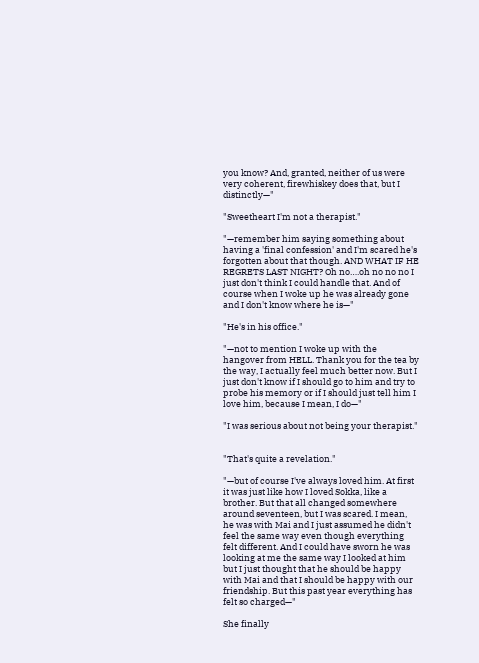you know? And, granted, neither of us were very coherent, firewhiskey does that, but I distinctly—"

"Sweetheart I'm not a therapist."

"—remember him saying something about having a 'final confession' and I'm scared he's forgotten about that though. AND WHAT IF HE REGRETS LAST NIGHT? Oh no….oh no no no I just don't think I could handle that. And of course when I woke up he was already gone and I don't know where he is—"

"He's in his office."

"—not to mention I woke up with the hangover from HELL. Thank you for the tea by the way, I actually feel much better now. But I just don't know if I should go to him and try to probe his memory or if I should just tell him I love him, because I mean, I do—"

"I was serious about not being your therapist."


"That's quite a revelation."

"—but of course I've always loved him. At first it was just like how I loved Sokka, like a brother. But that all changed somewhere around seventeen, but I was scared. I mean, he was with Mai and I just assumed he didn't feel the same way even though everything felt different. And I could have sworn he was looking at me the same way I looked at him but I just thought that he should be happy with Mai and that I should be happy with our friendship. But this past year everything has felt so charged—"

She finally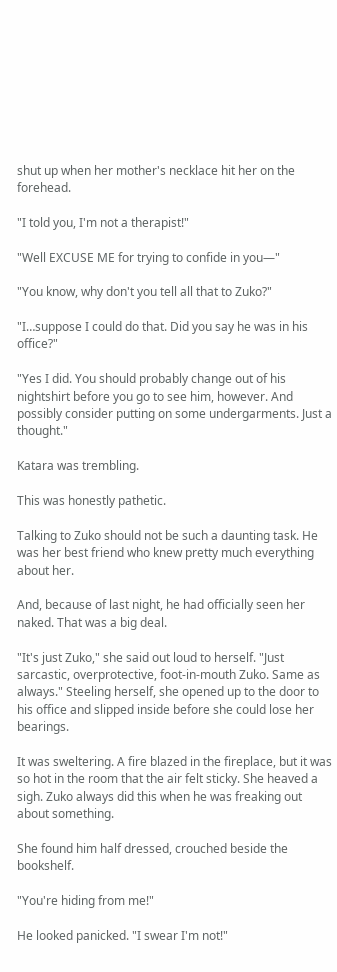shut up when her mother's necklace hit her on the forehead.

"I told you, I'm not a therapist!"

"Well EXCUSE ME for trying to confide in you—"

"You know, why don't you tell all that to Zuko?"

"I…suppose I could do that. Did you say he was in his office?"

"Yes I did. You should probably change out of his nightshirt before you go to see him, however. And possibly consider putting on some undergarments. Just a thought."

Katara was trembling.

This was honestly pathetic.

Talking to Zuko should not be such a daunting task. He was her best friend who knew pretty much everything about her.

And, because of last night, he had officially seen her naked. That was a big deal.

"It's just Zuko," she said out loud to herself. "Just sarcastic, overprotective, foot-in-mouth Zuko. Same as always." Steeling herself, she opened up to the door to his office and slipped inside before she could lose her bearings.

It was sweltering. A fire blazed in the fireplace, but it was so hot in the room that the air felt sticky. She heaved a sigh. Zuko always did this when he was freaking out about something.

She found him half dressed, crouched beside the bookshelf.

"You're hiding from me!"

He looked panicked. "I swear I'm not!"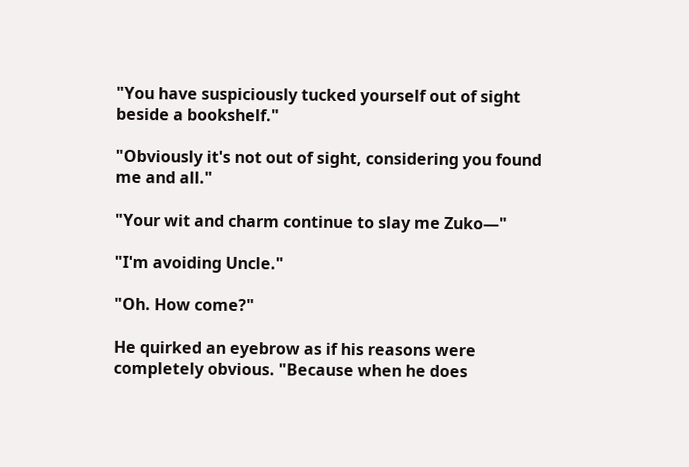"You have suspiciously tucked yourself out of sight beside a bookshelf."

"Obviously it's not out of sight, considering you found me and all."

"Your wit and charm continue to slay me Zuko—"

"I'm avoiding Uncle."

"Oh. How come?"

He quirked an eyebrow as if his reasons were completely obvious. "Because when he does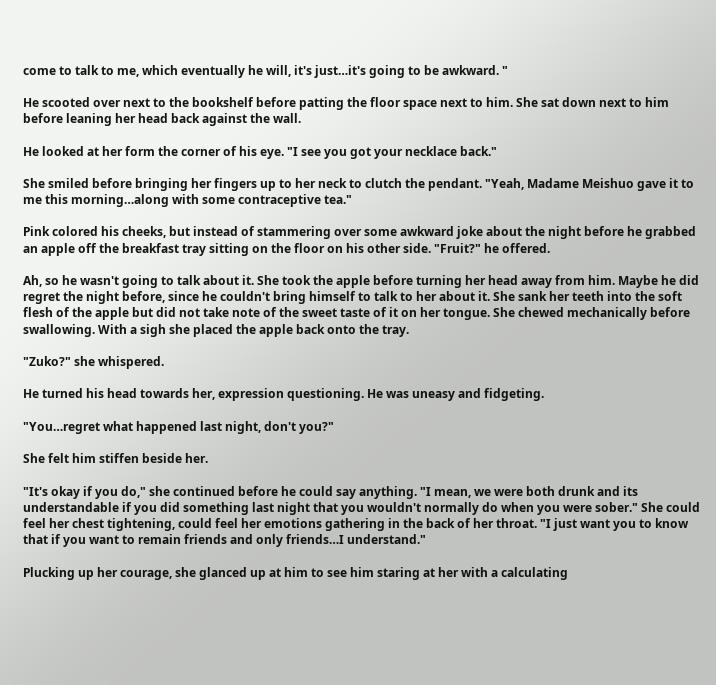come to talk to me, which eventually he will, it's just…it's going to be awkward. "

He scooted over next to the bookshelf before patting the floor space next to him. She sat down next to him before leaning her head back against the wall.

He looked at her form the corner of his eye. "I see you got your necklace back."

She smiled before bringing her fingers up to her neck to clutch the pendant. "Yeah, Madame Meishuo gave it to me this morning…along with some contraceptive tea."

Pink colored his cheeks, but instead of stammering over some awkward joke about the night before he grabbed an apple off the breakfast tray sitting on the floor on his other side. "Fruit?" he offered.

Ah, so he wasn't going to talk about it. She took the apple before turning her head away from him. Maybe he did regret the night before, since he couldn't bring himself to talk to her about it. She sank her teeth into the soft flesh of the apple but did not take note of the sweet taste of it on her tongue. She chewed mechanically before swallowing. With a sigh she placed the apple back onto the tray.

"Zuko?" she whispered.

He turned his head towards her, expression questioning. He was uneasy and fidgeting.

"You…regret what happened last night, don't you?"

She felt him stiffen beside her.

"It's okay if you do," she continued before he could say anything. "I mean, we were both drunk and its understandable if you did something last night that you wouldn't normally do when you were sober." She could feel her chest tightening, could feel her emotions gathering in the back of her throat. "I just want you to know that if you want to remain friends and only friends…I understand."

Plucking up her courage, she glanced up at him to see him staring at her with a calculating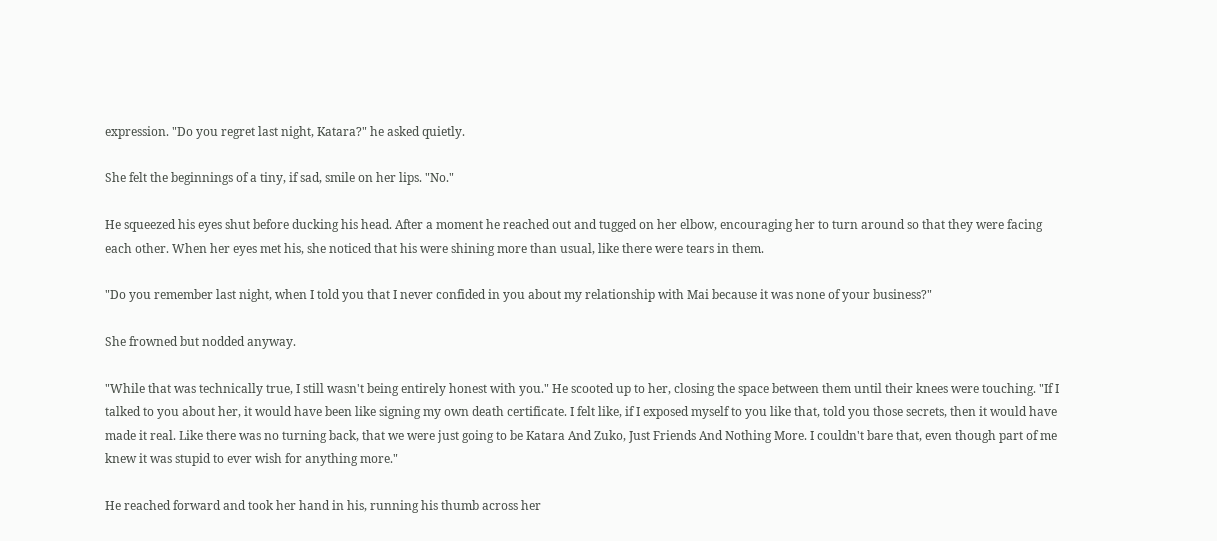expression. "Do you regret last night, Katara?" he asked quietly.

She felt the beginnings of a tiny, if sad, smile on her lips. "No."

He squeezed his eyes shut before ducking his head. After a moment he reached out and tugged on her elbow, encouraging her to turn around so that they were facing each other. When her eyes met his, she noticed that his were shining more than usual, like there were tears in them.

"Do you remember last night, when I told you that I never confided in you about my relationship with Mai because it was none of your business?"

She frowned but nodded anyway.

"While that was technically true, I still wasn't being entirely honest with you." He scooted up to her, closing the space between them until their knees were touching. "If I talked to you about her, it would have been like signing my own death certificate. I felt like, if I exposed myself to you like that, told you those secrets, then it would have made it real. Like there was no turning back, that we were just going to be Katara And Zuko, Just Friends And Nothing More. I couldn't bare that, even though part of me knew it was stupid to ever wish for anything more."

He reached forward and took her hand in his, running his thumb across her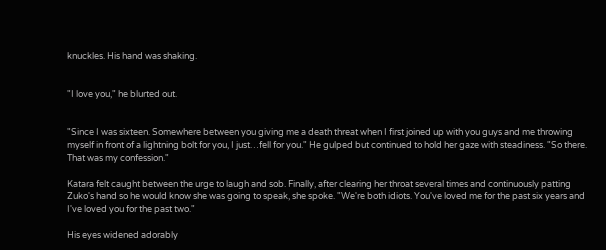knuckles. His hand was shaking.


"I love you," he blurted out.


"Since I was sixteen. Somewhere between you giving me a death threat when I first joined up with you guys and me throwing myself in front of a lightning bolt for you, I just…fell for you." He gulped but continued to hold her gaze with steadiness. "So there. That was my confession."

Katara felt caught between the urge to laugh and sob. Finally, after clearing her throat several times and continuously patting Zuko's hand so he would know she was going to speak, she spoke. "We're both idiots. You've loved me for the past six years and I've loved you for the past two."

His eyes widened adorably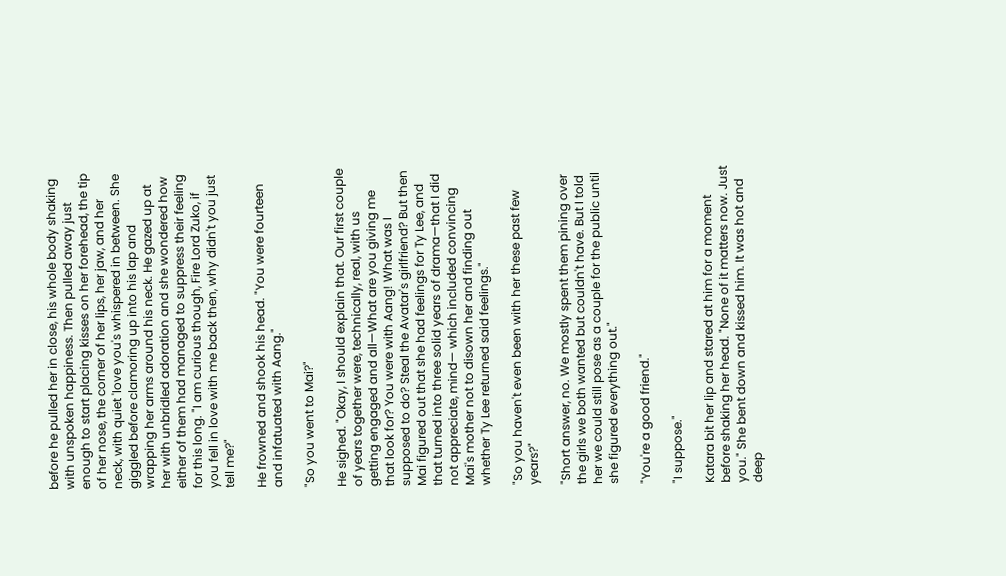before he pulled her in close, his whole body shaking with unspoken happiness. Then pulled away just enough to start placing kisses on her forehead, the tip of her nose, the corner of her lips, her jaw, and her neck, with quiet 'love you's whispered in between. She giggled before clamoring up into his lap and wrapping her arms around his neck. He gazed up at her with unbridled adoration and she wondered how either of them had managed to suppress their feeling for this long. "I am curious though, Fire Lord Zuko, if you fell in love with me back then, why didn't you just tell me?"

He frowned and shook his head. "You were fourteen and infatuated with Aang."

"So you went to Mai?"

He sighed. "Okay, I should explain that. Our first couple of years together were, technically, real, with us getting engaged and all—What are you giving me that look for? You were with Aang! What was I supposed to do? Steal the Avatar's girlfriend? But then Mai figured out that she had feelings for Ty Lee, and that turned into three solid years of drama—that I did not appreciate, mind— which included convincing Mai's mother not to disown her and finding out whether Ty Lee returned said feelings."

"So you haven't even been with her these past few years?"

"Short answer, no. We mostly spent them pining over the girls we both wanted but couldn't have. But I told her we could still pose as a couple for the public until she figured everything out."

"You're a good friend."

"I suppose."

Katara bit her lip and stared at him for a moment before shaking her head. "None of it matters now. Just you." She bent down and kissed him. It was hot and deep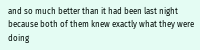and so much better than it had been last night because both of them knew exactly what they were doing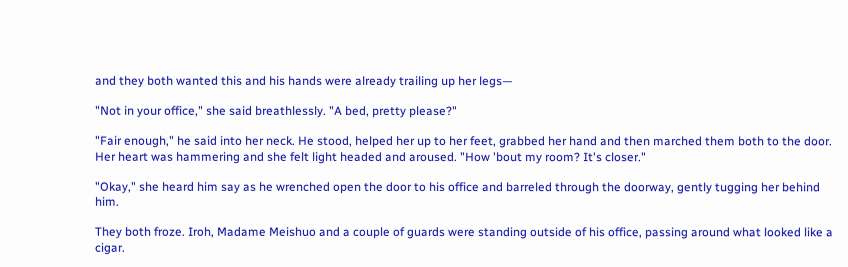and they both wanted this and his hands were already trailing up her legs—

"Not in your office," she said breathlessly. "A bed, pretty please?"

"Fair enough," he said into her neck. He stood, helped her up to her feet, grabbed her hand and then marched them both to the door. Her heart was hammering and she felt light headed and aroused. "How 'bout my room? It's closer."

"Okay," she heard him say as he wrenched open the door to his office and barreled through the doorway, gently tugging her behind him.

They both froze. Iroh, Madame Meishuo and a couple of guards were standing outside of his office, passing around what looked like a cigar.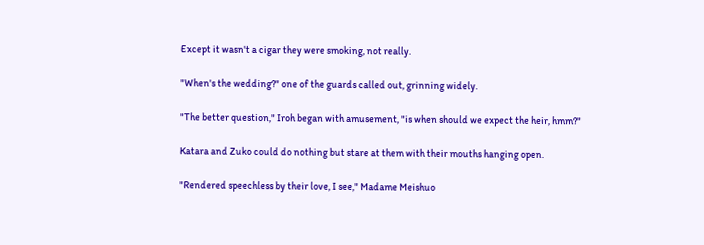Except it wasn't a cigar they were smoking, not really.

"When's the wedding?" one of the guards called out, grinning widely.

"The better question," Iroh began with amusement, "is when should we expect the heir, hmm?"

Katara and Zuko could do nothing but stare at them with their mouths hanging open.

"Rendered speechless by their love, I see," Madame Meishuo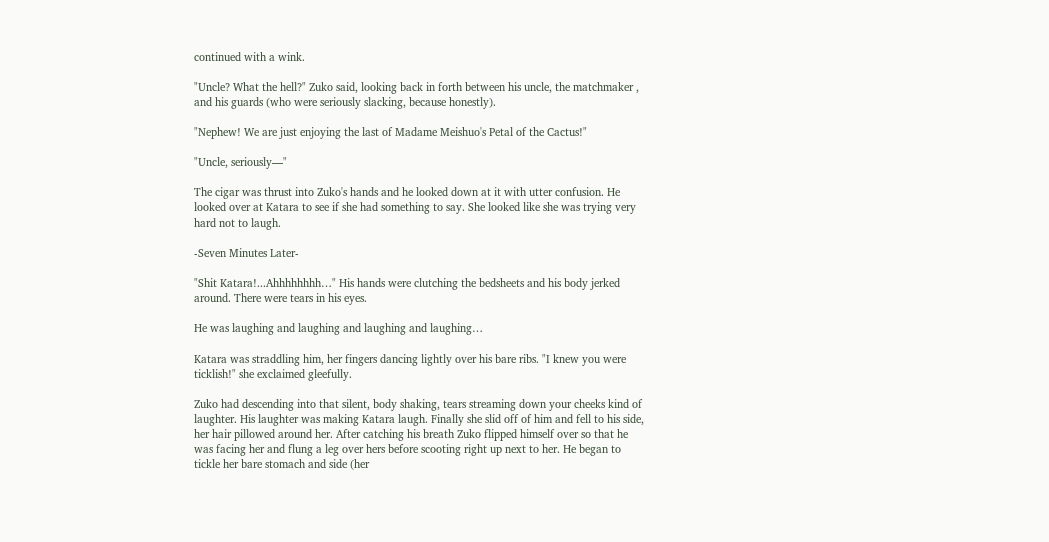continued with a wink.

"Uncle? What the hell?" Zuko said, looking back in forth between his uncle, the matchmaker , and his guards (who were seriously slacking, because honestly).

"Nephew! We are just enjoying the last of Madame Meishuo's Petal of the Cactus!"

"Uncle, seriously—"

The cigar was thrust into Zuko's hands and he looked down at it with utter confusion. He looked over at Katara to see if she had something to say. She looked like she was trying very hard not to laugh.

-Seven Minutes Later-

"Shit Katara!...Ahhhhhhhh…" His hands were clutching the bedsheets and his body jerked around. There were tears in his eyes.

He was laughing and laughing and laughing and laughing…

Katara was straddling him, her fingers dancing lightly over his bare ribs. "I knew you were ticklish!" she exclaimed gleefully.

Zuko had descending into that silent, body shaking, tears streaming down your cheeks kind of laughter. His laughter was making Katara laugh. Finally she slid off of him and fell to his side, her hair pillowed around her. After catching his breath Zuko flipped himself over so that he was facing her and flung a leg over hers before scooting right up next to her. He began to tickle her bare stomach and side (her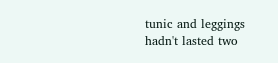tunic and leggings hadn't lasted two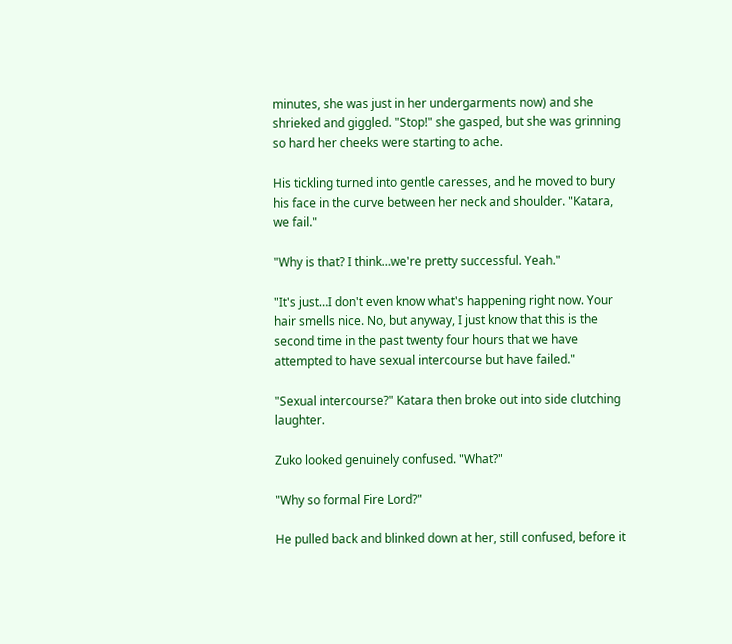minutes, she was just in her undergarments now) and she shrieked and giggled. "Stop!" she gasped, but she was grinning so hard her cheeks were starting to ache.

His tickling turned into gentle caresses, and he moved to bury his face in the curve between her neck and shoulder. "Katara, we fail."

"Why is that? I think…we're pretty successful. Yeah."

"It's just…I don't even know what's happening right now. Your hair smells nice. No, but anyway, I just know that this is the second time in the past twenty four hours that we have attempted to have sexual intercourse but have failed."

"Sexual intercourse?" Katara then broke out into side clutching laughter.

Zuko looked genuinely confused. "What?"

"Why so formal Fire Lord?"

He pulled back and blinked down at her, still confused, before it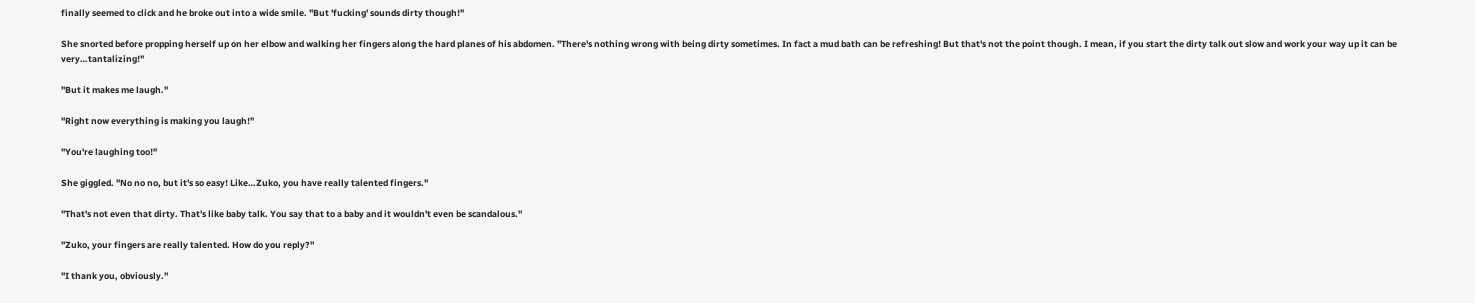finally seemed to click and he broke out into a wide smile. "But 'fucking' sounds dirty though!"

She snorted before propping herself up on her elbow and walking her fingers along the hard planes of his abdomen. "There's nothing wrong with being dirty sometimes. In fact a mud bath can be refreshing! But that's not the point though. I mean, if you start the dirty talk out slow and work your way up it can be very…tantalizing!"

"But it makes me laugh."

"Right now everything is making you laugh!"

"You're laughing too!"

She giggled. "No no no, but it's so easy! Like…Zuko, you have really talented fingers."

"That's not even that dirty. That's like baby talk. You say that to a baby and it wouldn't even be scandalous."

"Zuko, your fingers are really talented. How do you reply?"

"I thank you, obviously."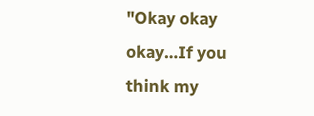"Okay okay okay…If you think my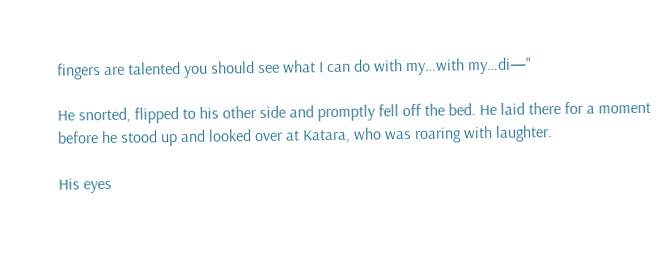fingers are talented you should see what I can do with my…with my…di—"

He snorted, flipped to his other side and promptly fell off the bed. He laid there for a moment before he stood up and looked over at Katara, who was roaring with laughter.

His eyes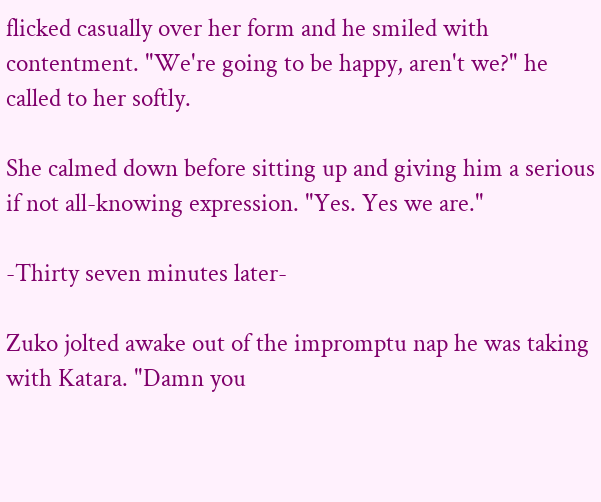flicked casually over her form and he smiled with contentment. "We're going to be happy, aren't we?" he called to her softly.

She calmed down before sitting up and giving him a serious if not all-knowing expression. "Yes. Yes we are."

-Thirty seven minutes later-

Zuko jolted awake out of the impromptu nap he was taking with Katara. "Damn you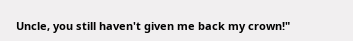Uncle, you still haven't given me back my crown!"